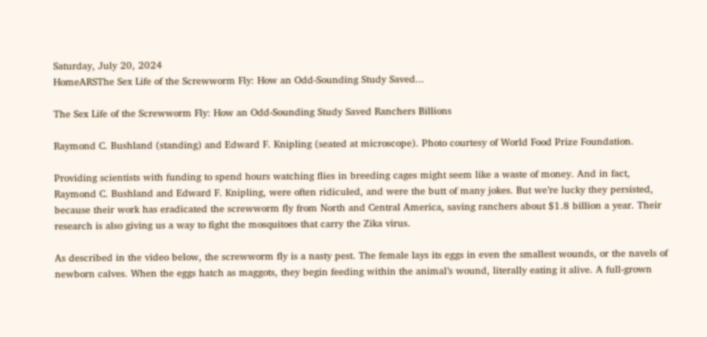Saturday, July 20, 2024
HomeARSThe Sex Life of the Screwworm Fly: How an Odd-Sounding Study Saved...

The Sex Life of the Screwworm Fly: How an Odd-Sounding Study Saved Ranchers Billions

Raymond C. Bushland (standing) and Edward F. Knipling (seated at microscope). Photo courtesy of World Food Prize Foundation.

Providing scientists with funding to spend hours watching flies in breeding cages might seem like a waste of money. And in fact, Raymond C. Bushland and Edward F. Knipling, were often ridiculed, and were the butt of many jokes. But we’re lucky they persisted, because their work has eradicated the screwworm fly from North and Central America, saving ranchers about $1.8 billion a year. Their research is also giving us a way to fight the mosquitoes that carry the Zika virus.

As described in the video below, the screwworm fly is a nasty pest. The female lays its eggs in even the smallest wounds, or the navels of newborn calves. When the eggs hatch as maggots, they begin feeding within the animal’s wound, literally eating it alive. A full-grown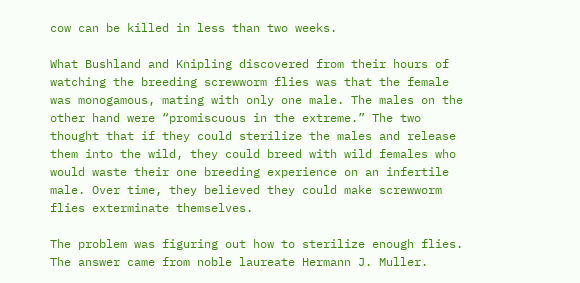cow can be killed in less than two weeks.

What Bushland and Knipling discovered from their hours of watching the breeding screwworm flies was that the female was monogamous, mating with only one male. The males on the other hand were “promiscuous in the extreme.” The two thought that if they could sterilize the males and release them into the wild, they could breed with wild females who would waste their one breeding experience on an infertile male. Over time, they believed they could make screwworm flies exterminate themselves.

The problem was figuring out how to sterilize enough flies. The answer came from noble laureate Hermann J. Muller.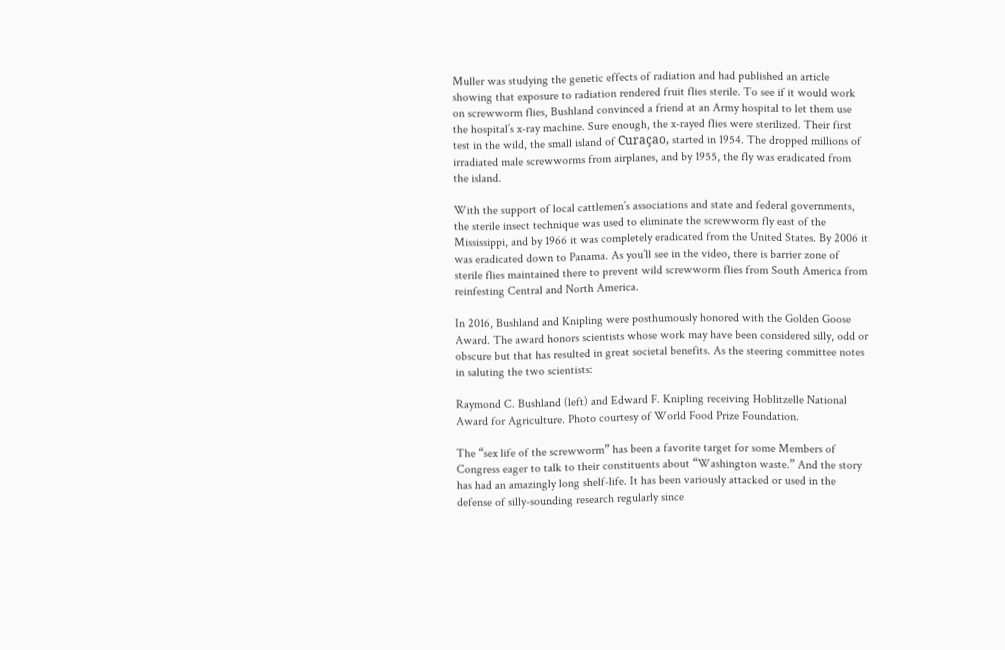Muller was studying the genetic effects of radiation and had published an article showing that exposure to radiation rendered fruit flies sterile. To see if it would work on screwworm flies, Bushland convinced a friend at an Army hospital to let them use the hospital’s x-ray machine. Sure enough, the x-rayed flies were sterilized. Their first test in the wild, the small island of Curaçao, started in 1954. The dropped millions of irradiated male screwworms from airplanes, and by 1955, the fly was eradicated from the island.

With the support of local cattlemen’s associations and state and federal governments, the sterile insect technique was used to eliminate the screwworm fly east of the Mississippi, and by 1966 it was completely eradicated from the United States. By 2006 it was eradicated down to Panama. As you’ll see in the video, there is barrier zone of sterile flies maintained there to prevent wild screwworm flies from South America from reinfesting Central and North America.

In 2016, Bushland and Knipling were posthumously honored with the Golden Goose Award. The award honors scientists whose work may have been considered silly, odd or obscure but that has resulted in great societal benefits. As the steering committee notes in saluting the two scientists:

Raymond C. Bushland (left) and Edward F. Knipling receiving Hoblitzelle National Award for Agriculture. Photo courtesy of World Food Prize Foundation.

The “sex life of the screwworm” has been a favorite target for some Members of Congress eager to talk to their constituents about “Washington waste.” And the story has had an amazingly long shelf-life. It has been variously attacked or used in the defense of silly-sounding research regularly since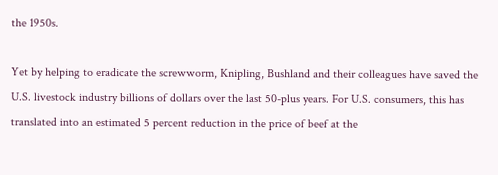the 1950s.

Yet by helping to eradicate the screwworm, Knipling, Bushland and their colleagues have saved the U.S. livestock industry billions of dollars over the last 50-plus years. For U.S. consumers, this has translated into an estimated 5 percent reduction in the price of beef at the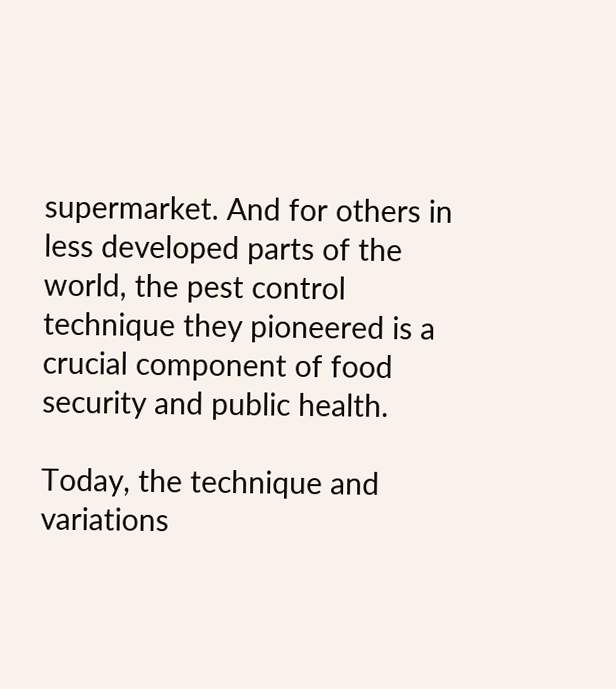supermarket. And for others in less developed parts of the world, the pest control technique they pioneered is a crucial component of food security and public health.

Today, the technique and variations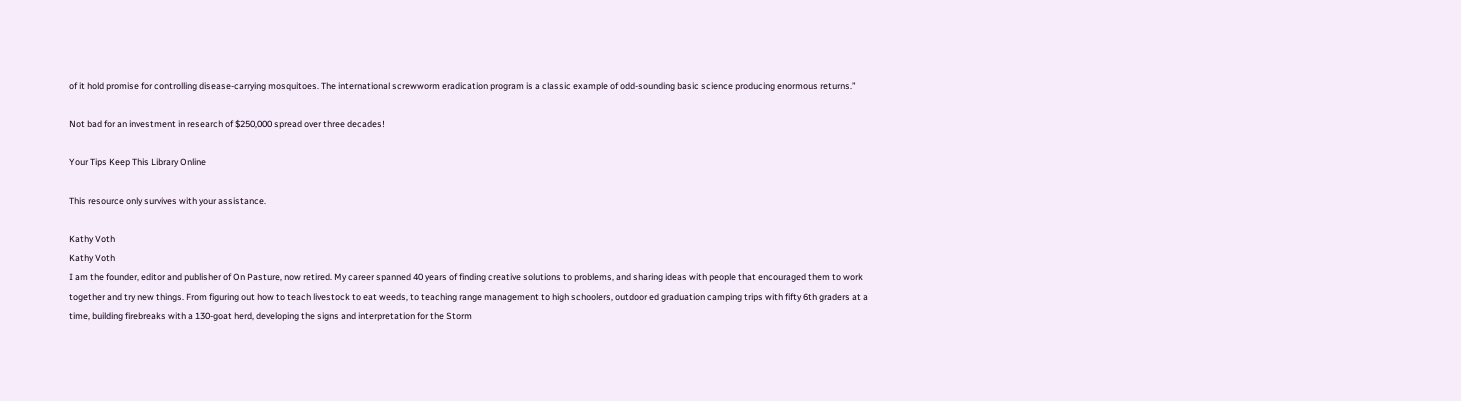of it hold promise for controlling disease-carrying mosquitoes. The international screwworm eradication program is a classic example of odd-sounding basic science producing enormous returns.”

Not bad for an investment in research of $250,000 spread over three decades!

Your Tips Keep This Library Online

This resource only survives with your assistance.

Kathy Voth
Kathy Voth
I am the founder, editor and publisher of On Pasture, now retired. My career spanned 40 years of finding creative solutions to problems, and sharing ideas with people that encouraged them to work together and try new things. From figuring out how to teach livestock to eat weeds, to teaching range management to high schoolers, outdoor ed graduation camping trips with fifty 6th graders at a time, building firebreaks with a 130-goat herd, developing the signs and interpretation for the Storm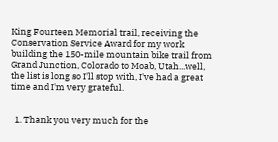King Fourteen Memorial trail, receiving the Conservation Service Award for my work building the 150-mile mountain bike trail from Grand Junction, Colorado to Moab, Utah...well, the list is long so I'll stop with, I've had a great time and I'm very grateful.


  1. Thank you very much for the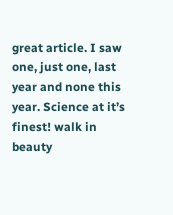great article. I saw one, just one, last year and none this year. Science at it’s finest! walk in beauty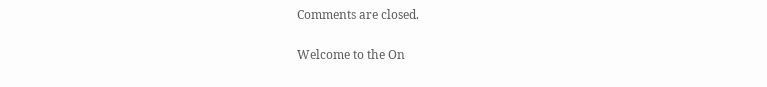Comments are closed.

Welcome to the On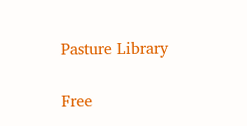Pasture Library

Free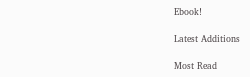Ebook!

Latest Additions

Most Read